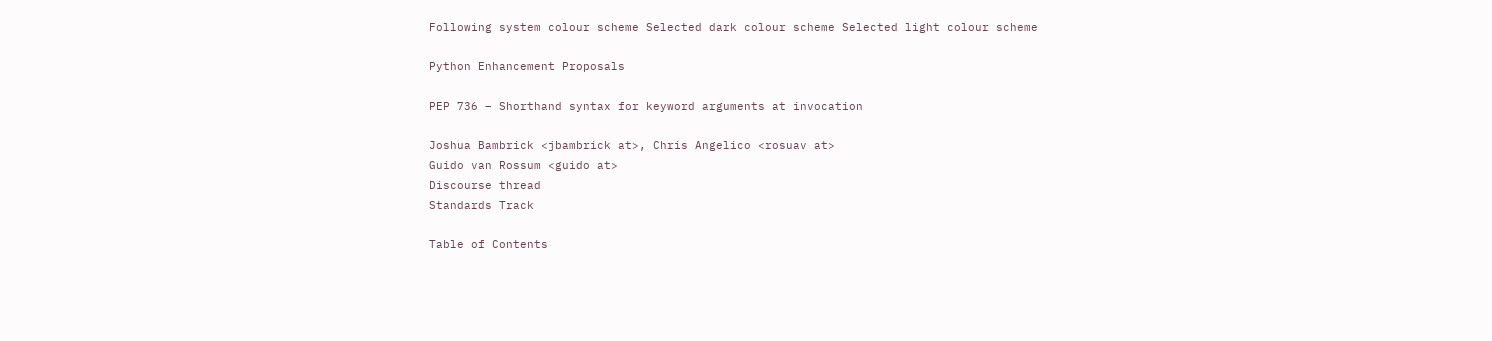Following system colour scheme Selected dark colour scheme Selected light colour scheme

Python Enhancement Proposals

PEP 736 – Shorthand syntax for keyword arguments at invocation

Joshua Bambrick <jbambrick at>, Chris Angelico <rosuav at>
Guido van Rossum <guido at>
Discourse thread
Standards Track

Table of Contents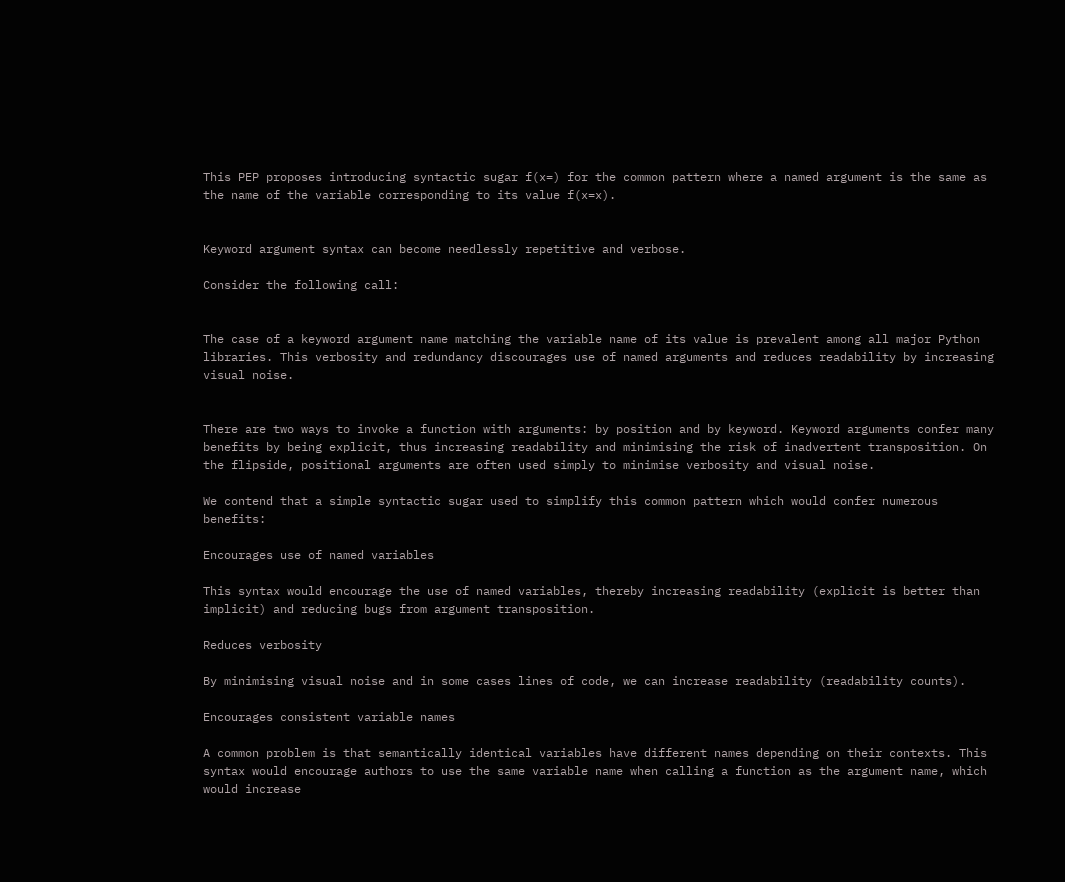This PEP proposes introducing syntactic sugar f(x=) for the common pattern where a named argument is the same as the name of the variable corresponding to its value f(x=x).


Keyword argument syntax can become needlessly repetitive and verbose.

Consider the following call:


The case of a keyword argument name matching the variable name of its value is prevalent among all major Python libraries. This verbosity and redundancy discourages use of named arguments and reduces readability by increasing visual noise.


There are two ways to invoke a function with arguments: by position and by keyword. Keyword arguments confer many benefits by being explicit, thus increasing readability and minimising the risk of inadvertent transposition. On the flipside, positional arguments are often used simply to minimise verbosity and visual noise.

We contend that a simple syntactic sugar used to simplify this common pattern which would confer numerous benefits:

Encourages use of named variables

This syntax would encourage the use of named variables, thereby increasing readability (explicit is better than implicit) and reducing bugs from argument transposition.

Reduces verbosity

By minimising visual noise and in some cases lines of code, we can increase readability (readability counts).

Encourages consistent variable names

A common problem is that semantically identical variables have different names depending on their contexts. This syntax would encourage authors to use the same variable name when calling a function as the argument name, which would increase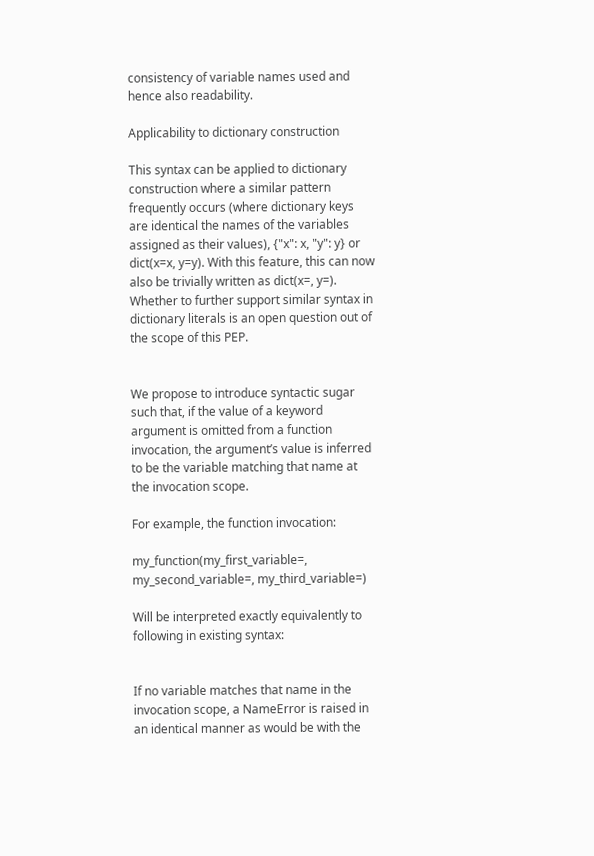consistency of variable names used and hence also readability.

Applicability to dictionary construction

This syntax can be applied to dictionary construction where a similar pattern frequently occurs (where dictionary keys are identical the names of the variables assigned as their values), {"x": x, "y": y} or dict(x=x, y=y). With this feature, this can now also be trivially written as dict(x=, y=). Whether to further support similar syntax in dictionary literals is an open question out of the scope of this PEP.


We propose to introduce syntactic sugar such that, if the value of a keyword argument is omitted from a function invocation, the argument’s value is inferred to be the variable matching that name at the invocation scope.

For example, the function invocation:

my_function(my_first_variable=, my_second_variable=, my_third_variable=)

Will be interpreted exactly equivalently to following in existing syntax:


If no variable matches that name in the invocation scope, a NameError is raised in an identical manner as would be with the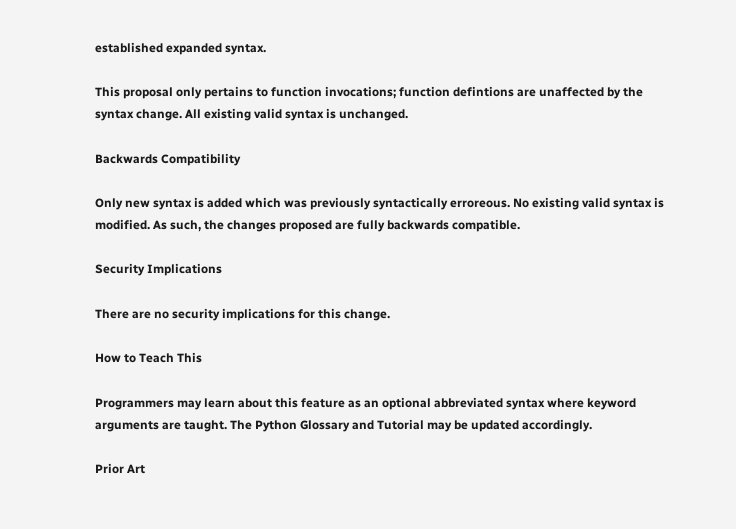established expanded syntax.

This proposal only pertains to function invocations; function defintions are unaffected by the syntax change. All existing valid syntax is unchanged.

Backwards Compatibility

Only new syntax is added which was previously syntactically erroreous. No existing valid syntax is modified. As such, the changes proposed are fully backwards compatible.

Security Implications

There are no security implications for this change.

How to Teach This

Programmers may learn about this feature as an optional abbreviated syntax where keyword arguments are taught. The Python Glossary and Tutorial may be updated accordingly.

Prior Art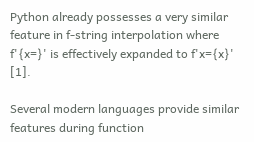Python already possesses a very similar feature in f-string interpolation where f'{x=}' is effectively expanded to f'x={x}' [1].

Several modern languages provide similar features during function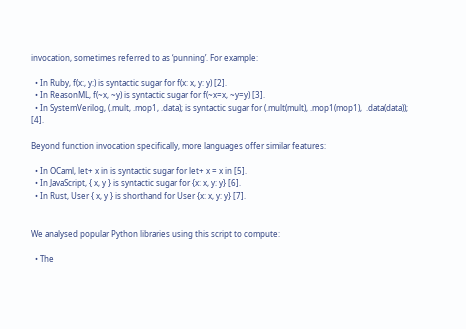invocation, sometimes referred to as ‘punning’. For example:

  • In Ruby, f(x:, y:) is syntactic sugar for f(x: x, y: y) [2].
  • In ReasonML, f(~x, ~y) is syntactic sugar for f(~x=x, ~y=y) [3].
  • In SystemVerilog, (.mult, .mop1, .data); is syntactic sugar for (.mult(mult), .mop1(mop1),  .data(data)); [4].

Beyond function invocation specifically, more languages offer similar features:

  • In OCaml, let+ x in is syntactic sugar for let+ x = x in [5].
  • In JavaScript, { x, y } is syntactic sugar for {x: x, y: y} [6].
  • In Rust, User { x, y } is shorthand for User {x: x, y: y} [7].


We analysed popular Python libraries using this script to compute:

  • The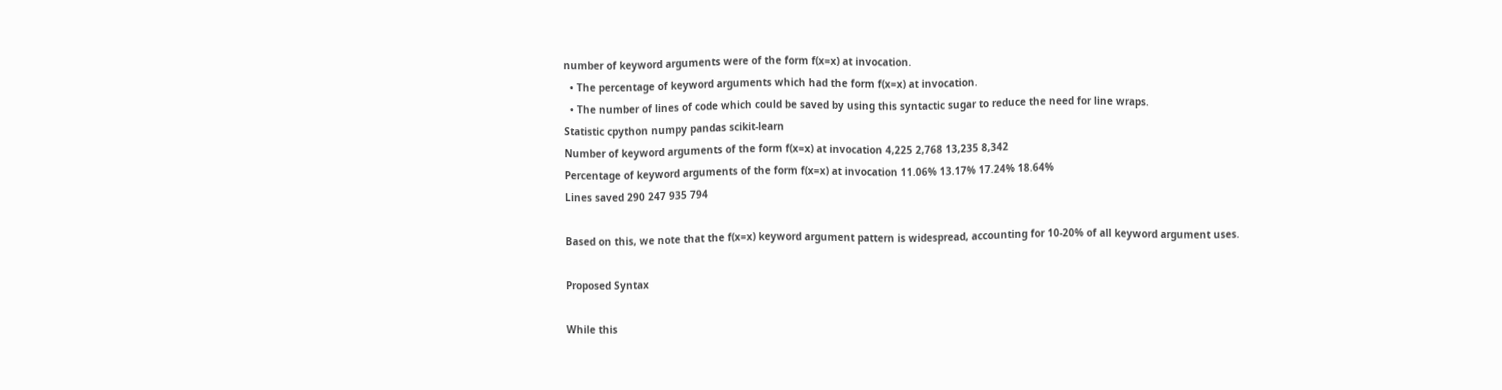number of keyword arguments were of the form f(x=x) at invocation.
  • The percentage of keyword arguments which had the form f(x=x) at invocation.
  • The number of lines of code which could be saved by using this syntactic sugar to reduce the need for line wraps.
Statistic cpython numpy pandas scikit-learn
Number of keyword arguments of the form f(x=x) at invocation 4,225 2,768 13,235 8,342
Percentage of keyword arguments of the form f(x=x) at invocation 11.06% 13.17% 17.24% 18.64%
Lines saved 290 247 935 794

Based on this, we note that the f(x=x) keyword argument pattern is widespread, accounting for 10-20% of all keyword argument uses.

Proposed Syntax

While this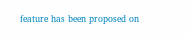feature has been proposed on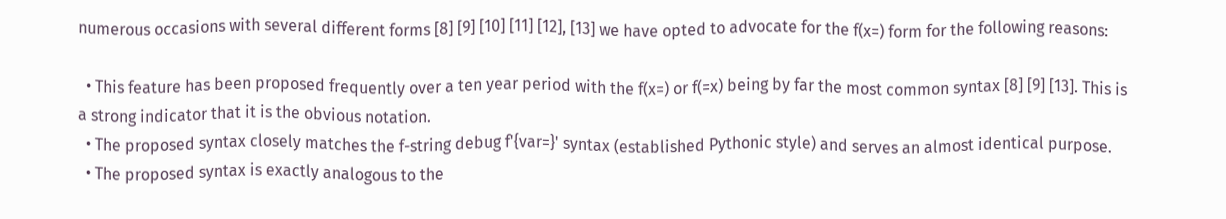numerous occasions with several different forms [8] [9] [10] [11] [12], [13] we have opted to advocate for the f(x=) form for the following reasons:

  • This feature has been proposed frequently over a ten year period with the f(x=) or f(=x) being by far the most common syntax [8] [9] [13]. This is a strong indicator that it is the obvious notation.
  • The proposed syntax closely matches the f-string debug f'{var=}' syntax (established Pythonic style) and serves an almost identical purpose.
  • The proposed syntax is exactly analogous to the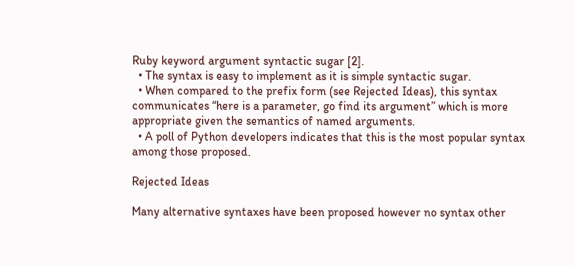Ruby keyword argument syntactic sugar [2].
  • The syntax is easy to implement as it is simple syntactic sugar.
  • When compared to the prefix form (see Rejected Ideas), this syntax communicates “here is a parameter, go find its argument” which is more appropriate given the semantics of named arguments.
  • A poll of Python developers indicates that this is the most popular syntax among those proposed.

Rejected Ideas

Many alternative syntaxes have been proposed however no syntax other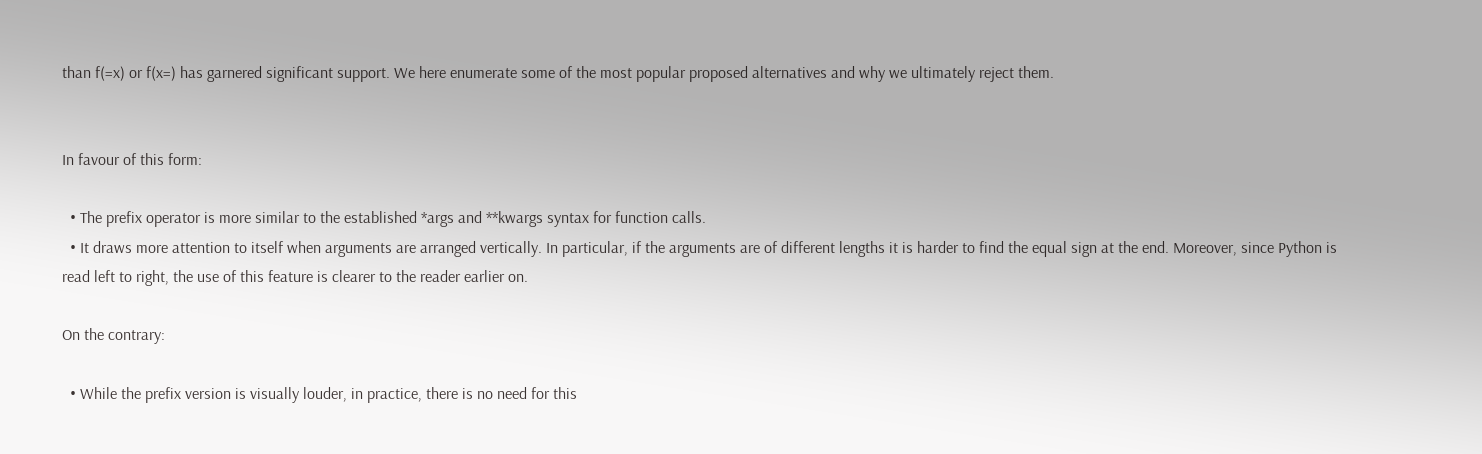than f(=x) or f(x=) has garnered significant support. We here enumerate some of the most popular proposed alternatives and why we ultimately reject them.


In favour of this form:

  • The prefix operator is more similar to the established *args and **kwargs syntax for function calls.
  • It draws more attention to itself when arguments are arranged vertically. In particular, if the arguments are of different lengths it is harder to find the equal sign at the end. Moreover, since Python is read left to right, the use of this feature is clearer to the reader earlier on.

On the contrary:

  • While the prefix version is visually louder, in practice, there is no need for this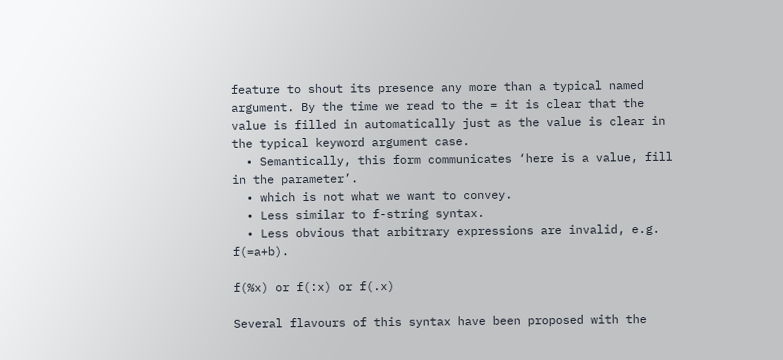feature to shout its presence any more than a typical named argument. By the time we read to the = it is clear that the value is filled in automatically just as the value is clear in the typical keyword argument case.
  • Semantically, this form communicates ‘here is a value, fill in the parameter’.
  • which is not what we want to convey.
  • Less similar to f-string syntax.
  • Less obvious that arbitrary expressions are invalid, e.g. f(=a+b).

f(%x) or f(:x) or f(.x)

Several flavours of this syntax have been proposed with the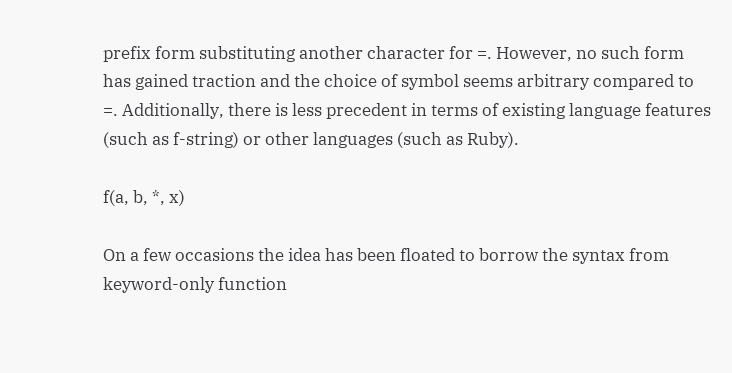prefix form substituting another character for =. However, no such form has gained traction and the choice of symbol seems arbitrary compared to =. Additionally, there is less precedent in terms of existing language features (such as f-string) or other languages (such as Ruby).

f(a, b, *, x)

On a few occasions the idea has been floated to borrow the syntax from keyword-only function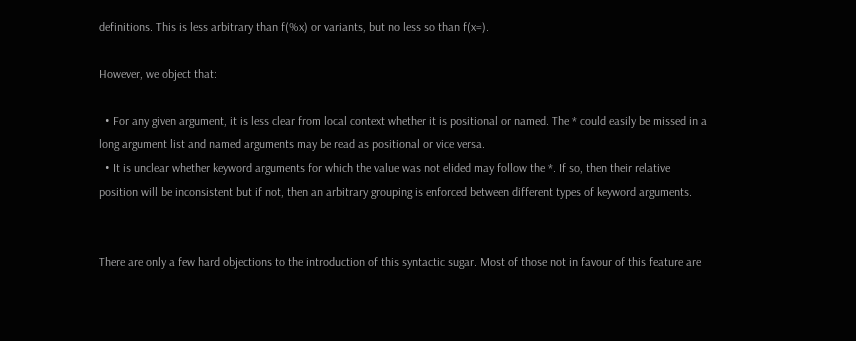definitions. This is less arbitrary than f(%x) or variants, but no less so than f(x=).

However, we object that:

  • For any given argument, it is less clear from local context whether it is positional or named. The * could easily be missed in a long argument list and named arguments may be read as positional or vice versa.
  • It is unclear whether keyword arguments for which the value was not elided may follow the *. If so, then their relative position will be inconsistent but if not, then an arbitrary grouping is enforced between different types of keyword arguments.


There are only a few hard objections to the introduction of this syntactic sugar. Most of those not in favour of this feature are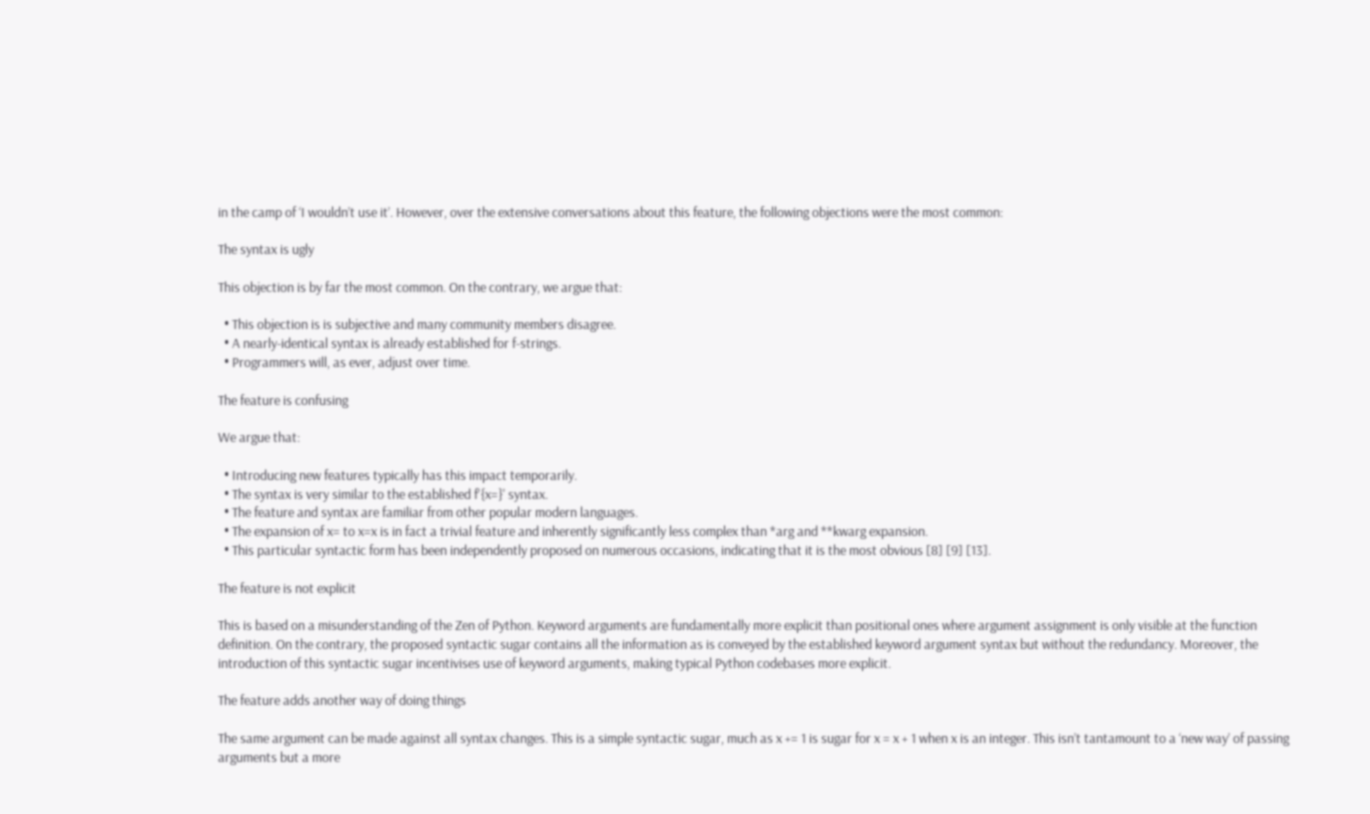in the camp of ‘I wouldn’t use it’. However, over the extensive conversations about this feature, the following objections were the most common:

The syntax is ugly

This objection is by far the most common. On the contrary, we argue that:

  • This objection is is subjective and many community members disagree.
  • A nearly-identical syntax is already established for f-strings.
  • Programmers will, as ever, adjust over time.

The feature is confusing

We argue that:

  • Introducing new features typically has this impact temporarily.
  • The syntax is very similar to the established f'{x=}' syntax.
  • The feature and syntax are familiar from other popular modern languages.
  • The expansion of x= to x=x is in fact a trivial feature and inherently significantly less complex than *arg and **kwarg expansion.
  • This particular syntactic form has been independently proposed on numerous occasions, indicating that it is the most obvious [8] [9] [13].

The feature is not explicit

This is based on a misunderstanding of the Zen of Python. Keyword arguments are fundamentally more explicit than positional ones where argument assignment is only visible at the function definition. On the contrary, the proposed syntactic sugar contains all the information as is conveyed by the established keyword argument syntax but without the redundancy. Moreover, the introduction of this syntactic sugar incentivises use of keyword arguments, making typical Python codebases more explicit.

The feature adds another way of doing things

The same argument can be made against all syntax changes. This is a simple syntactic sugar, much as x += 1 is sugar for x = x + 1 when x is an integer. This isn’t tantamount to a ‘new way’ of passing arguments but a more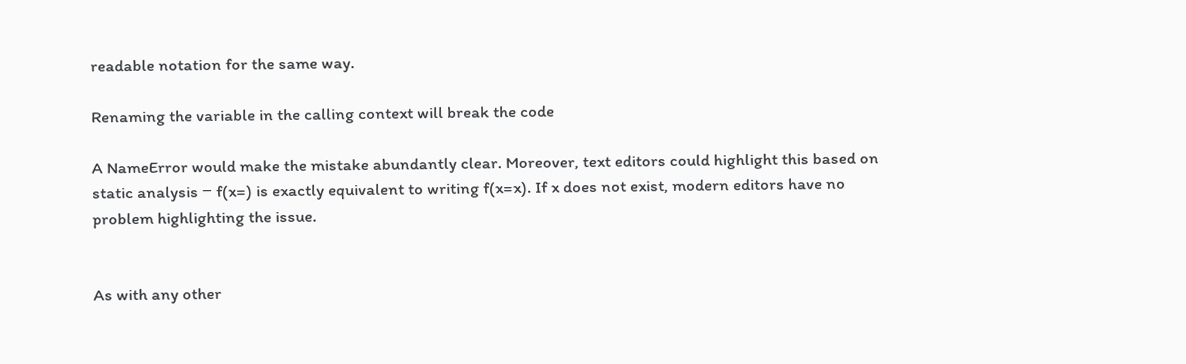readable notation for the same way.

Renaming the variable in the calling context will break the code

A NameError would make the mistake abundantly clear. Moreover, text editors could highlight this based on static analysis ‒ f(x=) is exactly equivalent to writing f(x=x). If x does not exist, modern editors have no problem highlighting the issue.


As with any other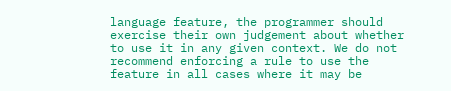language feature, the programmer should exercise their own judgement about whether to use it in any given context. We do not recommend enforcing a rule to use the feature in all cases where it may be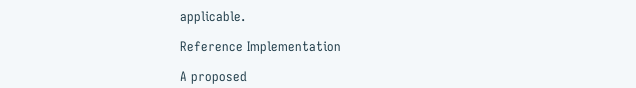applicable.

Reference Implementation

A proposed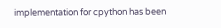implementation for cpython has been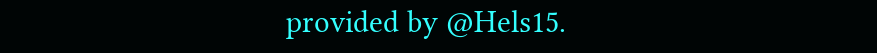provided by @Hels15.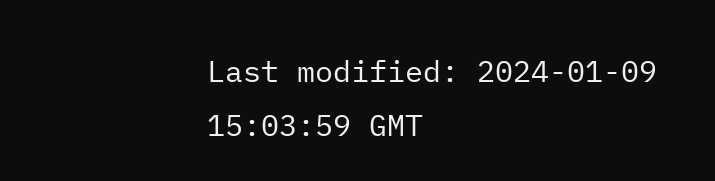Last modified: 2024-01-09 15:03:59 GMT